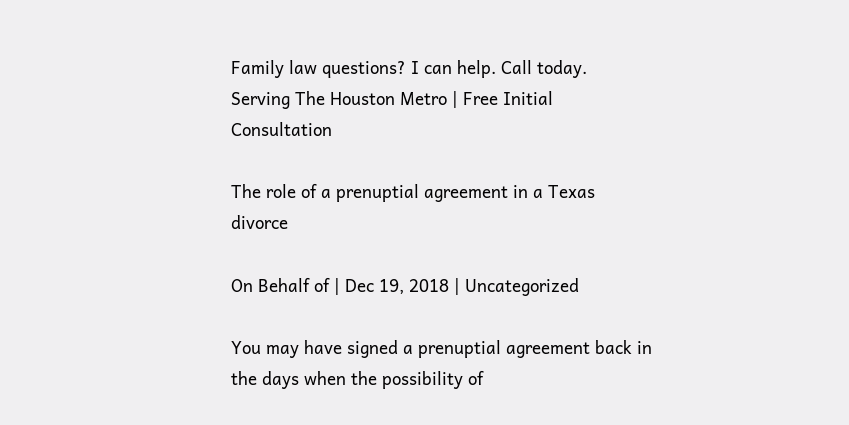Family law questions? I can help. Call today.
Serving The Houston Metro | Free Initial Consultation

The role of a prenuptial agreement in a Texas divorce

On Behalf of | Dec 19, 2018 | Uncategorized

You may have signed a prenuptial agreement back in the days when the possibility of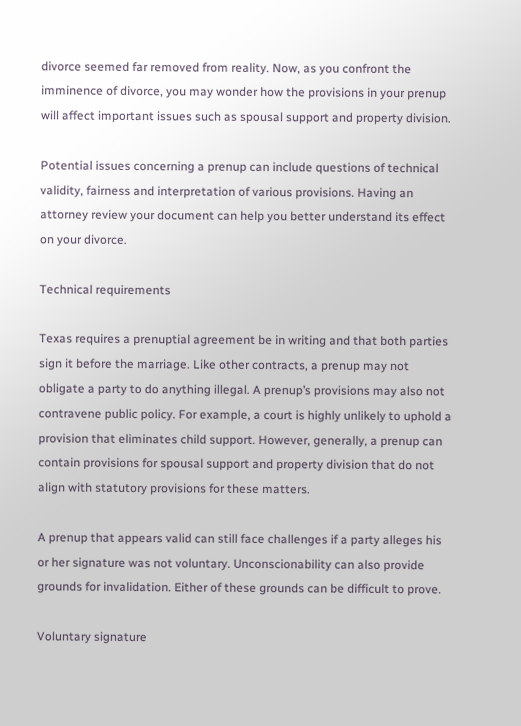divorce seemed far removed from reality. Now, as you confront the imminence of divorce, you may wonder how the provisions in your prenup will affect important issues such as spousal support and property division.

Potential issues concerning a prenup can include questions of technical validity, fairness and interpretation of various provisions. Having an attorney review your document can help you better understand its effect on your divorce.

Technical requirements

Texas requires a prenuptial agreement be in writing and that both parties sign it before the marriage. Like other contracts, a prenup may not obligate a party to do anything illegal. A prenup’s provisions may also not contravene public policy. For example, a court is highly unlikely to uphold a provision that eliminates child support. However, generally, a prenup can contain provisions for spousal support and property division that do not align with statutory provisions for these matters.

A prenup that appears valid can still face challenges if a party alleges his or her signature was not voluntary. Unconscionability can also provide grounds for invalidation. Either of these grounds can be difficult to prove.

Voluntary signature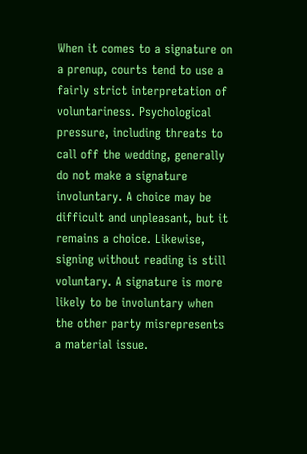When it comes to a signature on a prenup, courts tend to use a fairly strict interpretation of voluntariness. Psychological pressure, including threats to call off the wedding, generally do not make a signature involuntary. A choice may be difficult and unpleasant, but it remains a choice. Likewise, signing without reading is still voluntary. A signature is more likely to be involuntary when the other party misrepresents a material issue.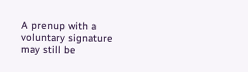A prenup with a voluntary signature may still be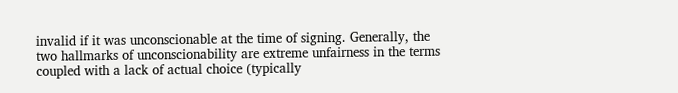invalid if it was unconscionable at the time of signing. Generally, the two hallmarks of unconscionability are extreme unfairness in the terms coupled with a lack of actual choice (typically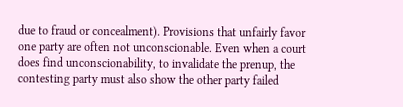due to fraud or concealment). Provisions that unfairly favor one party are often not unconscionable. Even when a court does find unconscionability, to invalidate the prenup, the contesting party must also show the other party failed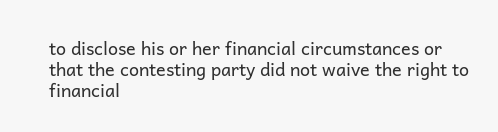to disclose his or her financial circumstances or that the contesting party did not waive the right to financial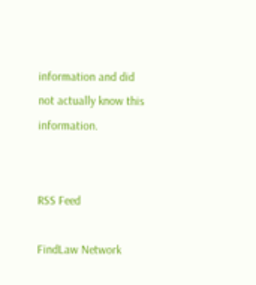information and did not actually know this information.


RSS Feed

FindLaw Network